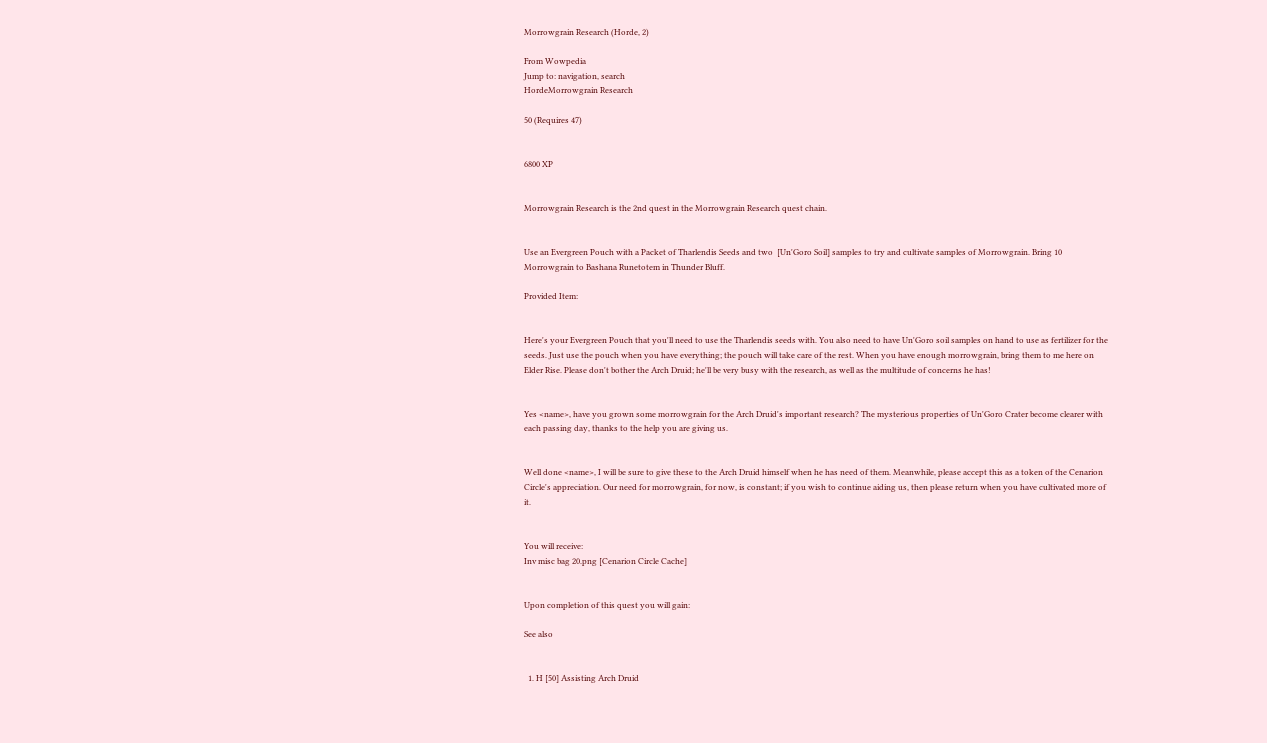Morrowgrain Research (Horde, 2)

From Wowpedia
Jump to: navigation, search
HordeMorrowgrain Research

50 (Requires 47)


6800 XP


Morrowgrain Research is the 2nd quest in the Morrowgrain Research quest chain.


Use an Evergreen Pouch with a Packet of Tharlendis Seeds and two  [Un'Goro Soil] samples to try and cultivate samples of Morrowgrain. Bring 10 Morrowgrain to Bashana Runetotem in Thunder Bluff.

Provided Item:


Here's your Evergreen Pouch that you'll need to use the Tharlendis seeds with. You also need to have Un'Goro soil samples on hand to use as fertilizer for the seeds. Just use the pouch when you have everything; the pouch will take care of the rest. When you have enough morrowgrain, bring them to me here on Elder Rise. Please don't bother the Arch Druid; he'll be very busy with the research, as well as the multitude of concerns he has!


Yes <name>, have you grown some morrowgrain for the Arch Druid's important research? The mysterious properties of Un'Goro Crater become clearer with each passing day, thanks to the help you are giving us.


Well done <name>, I will be sure to give these to the Arch Druid himself when he has need of them. Meanwhile, please accept this as a token of the Cenarion Circle's appreciation. Our need for morrowgrain, for now, is constant; if you wish to continue aiding us, then please return when you have cultivated more of it.


You will receive:
Inv misc bag 20.png [Cenarion Circle Cache]


Upon completion of this quest you will gain:

See also


  1. H [50] Assisting Arch Druid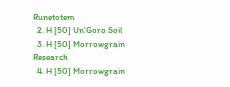Runetotem
  2. H [50] Un'Goro Soil
  3. H [50] Morrowgrain Research
  4. H [50] Morrowgrain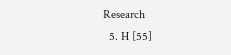Research
  5. H [55]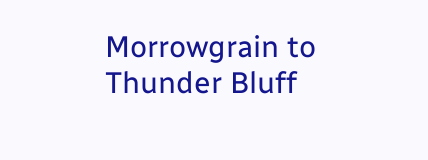Morrowgrain to Thunder Bluff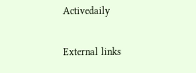Activedaily

External links